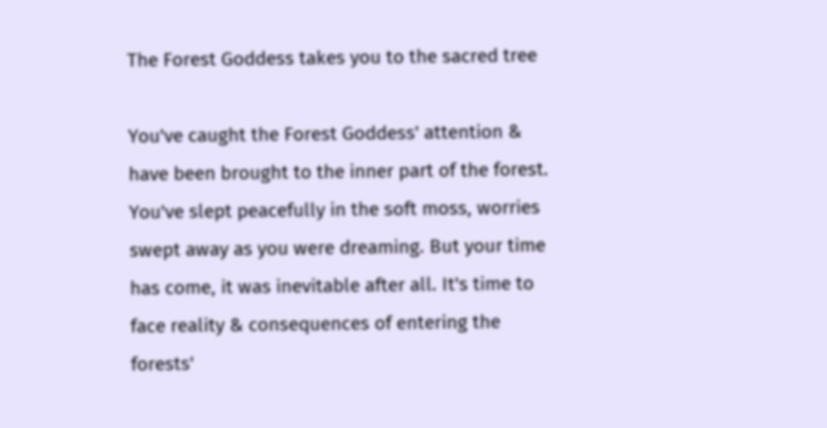The Forest Goddess takes you to the sacred tree

You've caught the Forest Goddess' attention & have been brought to the inner part of the forest. You've slept peacefully in the soft moss, worries swept away as you were dreaming. But your time has come, it was inevitable after all. It's time to face reality & consequences of entering the forests'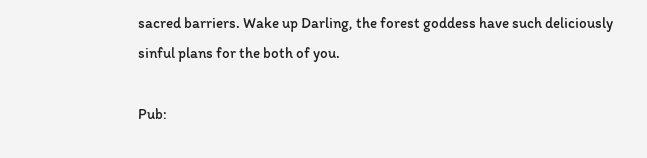sacred barriers. Wake up Darling, the forest goddess have such deliciously sinful plans for the both of you.

Pub: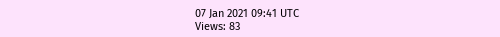07 Jan 2021 09:41 UTC
Views: 83